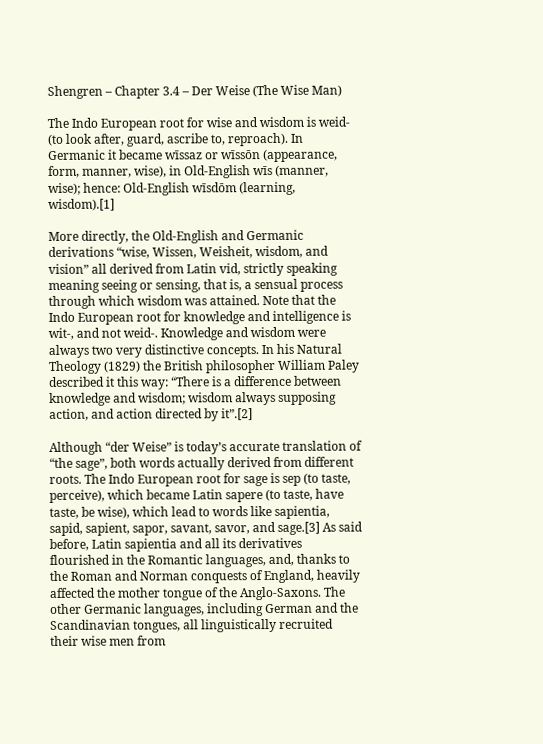Shengren – Chapter 3.4 – Der Weise (The Wise Man)

The Indo European root for wise and wisdom is weid- (to look after, guard, ascribe to, reproach). In Germanic it became wīssaz or wīssōn (appearance, form, manner, wise), in Old-English wīs (manner, wise); hence: Old-English wīsdōm (learning, wisdom).[1]

More directly, the Old-English and Germanic derivations “wise, Wissen, Weisheit, wisdom, and vision” all derived from Latin vid, strictly speaking meaning seeing or sensing, that is, a sensual process through which wisdom was attained. Note that the Indo European root for knowledge and intelligence is wit-, and not weid-. Knowledge and wisdom were always two very distinctive concepts. In his Natural Theology (1829) the British philosopher William Paley described it this way: “There is a difference between knowledge and wisdom; wisdom always supposing action, and action directed by it”.[2]

Although “der Weise” is today’s accurate translation of “the sage”, both words actually derived from different roots. The Indo European root for sage is sep (to taste, perceive), which became Latin sapere (to taste, have taste, be wise), which lead to words like sapientia, sapid, sapient, sapor, savant, savor, and sage.[3] As said before, Latin sapientia and all its derivatives flourished in the Romantic languages, and, thanks to the Roman and Norman conquests of England, heavily affected the mother tongue of the Anglo-Saxons. The other Germanic languages, including German and the Scandinavian tongues, all linguistically recruited their wise men from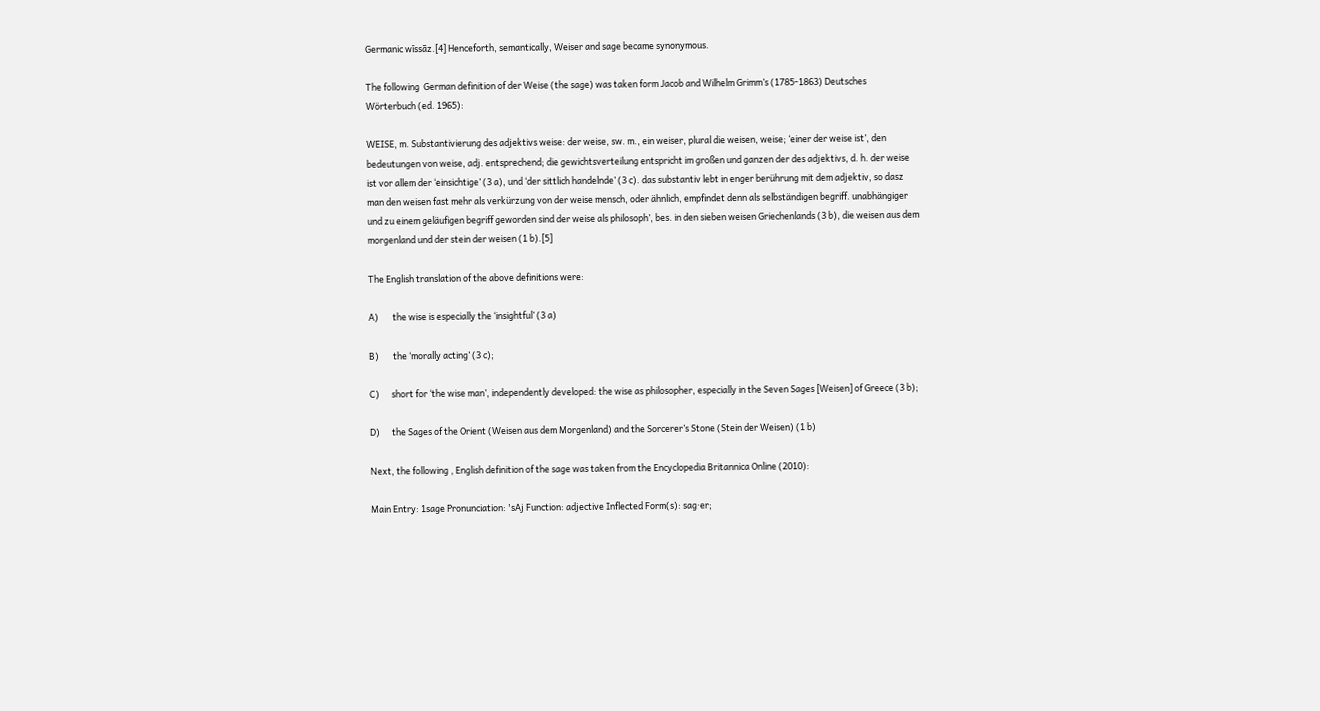Germanic wīssāz.[4] Henceforth, semantically, Weiser and sage became synonymous.

The following  German definition of der Weise (the sage) was taken form Jacob and Wilhelm Grimm’s (1785-1863) Deutsches Wörterbuch (ed. 1965):

WEISE, m. Substantivierung des adjektivs weise: der weise, sw. m., ein weiser, plural die weisen, weise; ‘einer der weise ist’, den bedeutungen von weise, adj. entsprechend; die gewichtsverteilung entspricht im großen und ganzen der des adjektivs, d. h. der weise ist vor allem der ‘einsichtige’ (3 a), und ‘der sittlich handelnde’ (3 c). das substantiv lebt in enger berührung mit dem adjektiv, so dasz man den weisen fast mehr als verkürzung von der weise mensch, oder ähnlich, empfindet denn als selbständigen begriff. unabhängiger und zu einem geläufigen begriff geworden sind der weise als philosoph’, bes. in den sieben weisen Griechenlands (3 b), die weisen aus dem morgenland und der stein der weisen (1 b).[5]

The English translation of the above definitions were:

A)       the wise is especially the ‘insightful’ (3 a)

B)       the ‘morally acting’ (3 c);

C)      short for ‘the wise man’, independently developed: the wise as philosopher, especially in the Seven Sages [Weisen] of Greece (3 b);

D)      the Sages of the Orient (Weisen aus dem Morgenland) and the Sorcerer’s Stone (Stein der Weisen) (1 b)

Next, the following ‚ English definition of the sage was taken from the Encyclopedia Britannica Online (2010):

Main Entry: 1sage Pronunciation: 'sAj Function: adjective Inflected Form(s): sag·er;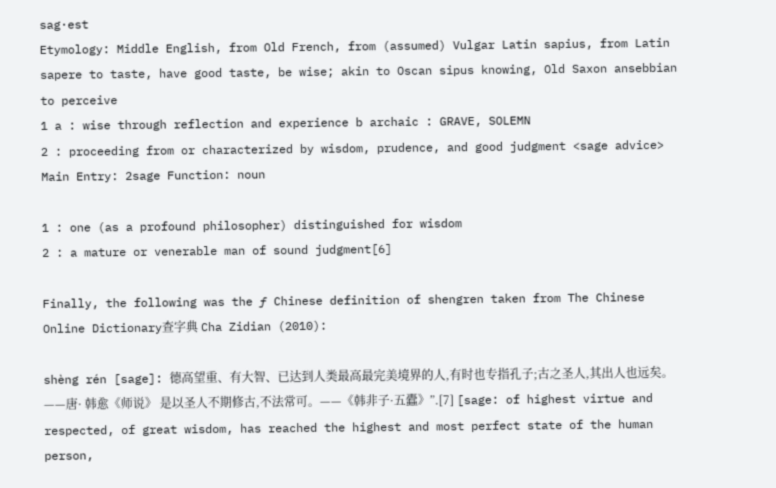sag·est
Etymology: Middle English, from Old French, from (assumed) Vulgar Latin sapius, from Latin sapere to taste, have good taste, be wise; akin to Oscan sipus knowing, Old Saxon ansebbian to perceive
1 a : wise through reflection and experience b archaic : GRAVE, SOLEMN
2 : proceeding from or characterized by wisdom, prudence, and good judgment <sage advice>
Main Entry: 2sage Function: noun

1 : one (as a profound philosopher) distinguished for wisdom
2 : a mature or venerable man of sound judgment[6]

Finally, the following was the ƒ Chinese definition of shengren taken from The Chinese Online Dictionary查字典 Cha Zidian (2010):

shèng rén [sage]: 德高望重、有大智、已达到人类最高最完美境界的人,有时也专指孔子;古之圣人,其出人也远矣。——唐· 韩愈《师说》 是以圣人不期修古,不法常可。——《韩非子·五蠹》”.[7] [sage: of highest virtue and respected, of great wisdom, has reached the highest and most perfect state of the human person,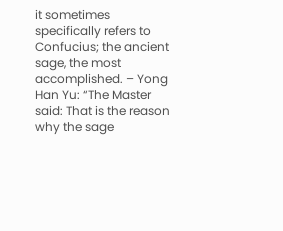it sometimes specifically refers to Confucius; the ancient sage, the most accomplished. – Yong Han Yu: “The Master said: That is the reason why the sage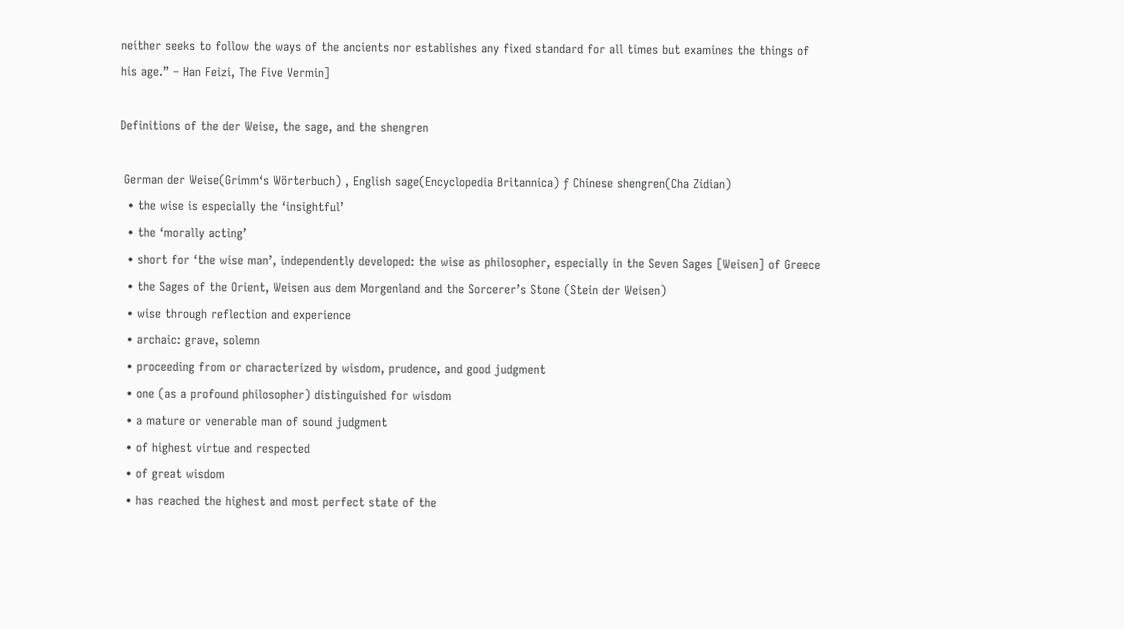neither seeks to follow the ways of the ancients nor establishes any fixed standard for all times but examines the things of his age.” – Han Feizi, The Five Vermin]

Definitions of the der Weise, the sage, and the shengren

 German der Weise(Grimm‘s Wörterbuch) ‚ English sage(Encyclopedia Britannica) ƒ Chinese shengren(Cha Zidian)
  • the wise is especially the ‘insightful’
  • the ‘morally acting’
  • short for ‘the wise man’, independently developed: the wise as philosopher, especially in the Seven Sages [Weisen] of Greece
  • the Sages of the Orient, Weisen aus dem Morgenland and the Sorcerer’s Stone (Stein der Weisen)
  • wise through reflection and experience
  • archaic: grave, solemn
  • proceeding from or characterized by wisdom, prudence, and good judgment
  • one (as a profound philosopher) distinguished for wisdom
  • a mature or venerable man of sound judgment
  • of highest virtue and respected
  • of great wisdom
  • has reached the highest and most perfect state of the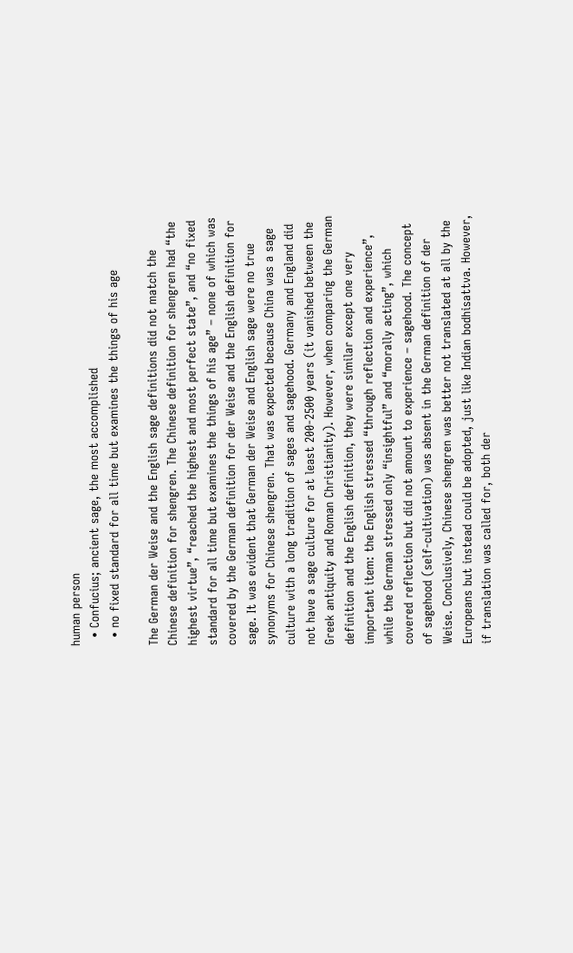human person
  • Confucius; ancient sage, the most accomplished
  • no fixed standard for all time but examines the things of his age

The German der Weise and the English sage definitions did not match the Chinese definition for shengren. The Chinese definition for shengren had “the highest virtue”, “reached the highest and most perfect state”, and “no fixed standard for all time but examines the things of his age” – none of which was covered by the German definition for der Weise and the English definition for sage. It was evident that German der Weise and English sage were no true synonyms for Chinese shengren. That was expected because China was a sage culture with a long tradition of sages and sagehood. Germany and England did not have a sage culture for at least 200-2500 years (it vanished between the Greek antiquity and Roman Christianity). However, when comparing the German definition and the English definition, they were similar except one very important item: the English stressed “through reflection and experience”, while the German stressed only “insightful” and “morally acting”, which covered reflection but did not amount to experience – sagehood. The concept of sagehood (self-cultivation) was absent in the German definition of der Weise. Conclusively, Chinese shengren was better not translated at all by the Europeans but instead could be adopted, just like Indian bodhisattva. However, if translation was called for, both der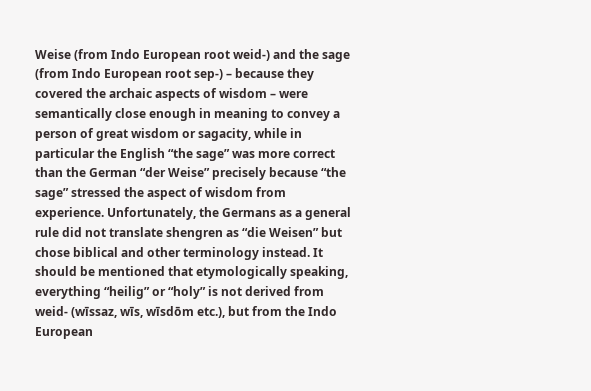Weise (from Indo European root weid-) and the sage (from Indo European root sep-) – because they covered the archaic aspects of wisdom – were semantically close enough in meaning to convey a person of great wisdom or sagacity, while in particular the English “the sage” was more correct than the German “der Weise” precisely because “the sage” stressed the aspect of wisdom from experience. Unfortunately, the Germans as a general rule did not translate shengren as “die Weisen” but chose biblical and other terminology instead. It should be mentioned that etymologically speaking, everything “heilig” or “holy” is not derived from weid- (wīssaz, wīs, wīsdōm etc.), but from the Indo European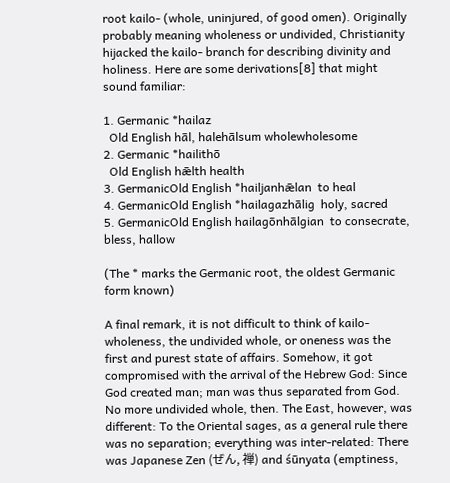root kailo- (whole, uninjured, of good omen). Originally probably meaning wholeness or undivided, Christianity hijacked the kailo- branch for describing divinity and holiness. Here are some derivations[8] that might sound familiar:

1. Germanic *hailaz
  Old English hāl, halehālsum wholewholesome
2. Germanic *hailithō
  Old English hǣlth health
3. GermanicOld English *hailjanhǣlan  to heal
4. GermanicOld English *hailagazhālig  holy, sacred
5. GermanicOld English hailagōnhālgian  to consecrate, bless, hallow

(The * marks the Germanic root, the oldest Germanic form known)

A final remark, it is not difficult to think of kailo- wholeness, the undivided whole, or oneness was the first and purest state of affairs. Somehow, it got compromised with the arrival of the Hebrew God: Since God created man; man was thus separated from God. No more undivided whole, then. The East, however, was different: To the Oriental sages, as a general rule there was no separation; everything was inter-related: There was Japanese Zen (ぜん, 禅) and śūnyata (emptiness,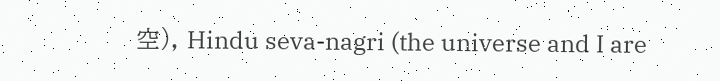空), Hindu seva-nagri (the universe and I are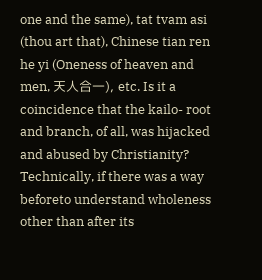one and the same), tat tvam asi (thou art that), Chinese tian ren he yi (Oneness of heaven and men, 天人合一), etc. Is it a coincidence that the kailo- root and branch, of all, was hijacked and abused by Christianity? Technically, if there was a way beforeto understand wholeness other than after its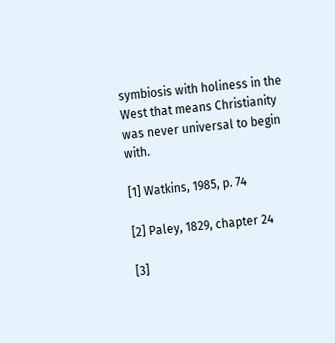symbiosis with holiness in the West that means Christianity was never universal to begin with.

[1] Watkins, 1985, p. 74

[2] Paley, 1829, chapter 24

[3]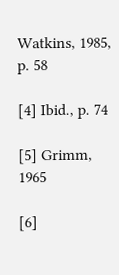Watkins, 1985, p. 58

[4] Ibid., p. 74

[5] Grimm, 1965

[6]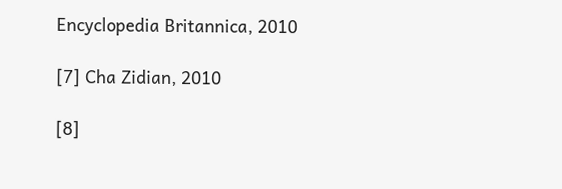Encyclopedia Britannica, 2010

[7] Cha Zidian, 2010

[8]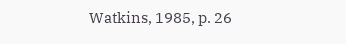Watkins, 1985, p. 26